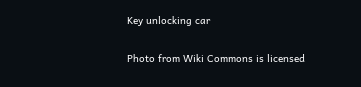Key unlocking car

Photo from Wiki Commons is licensed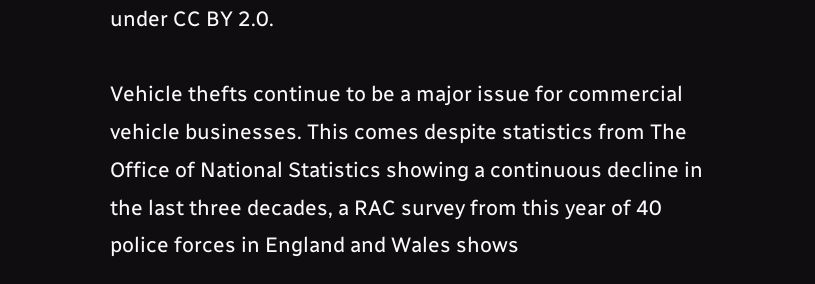under CC BY 2.0.

Vehicle thefts continue to be a major issue for commercial vehicle businesses. This comes despite statistics from The Office of National Statistics showing a continuous decline in the last three decades, a RAC survey from this year of 40 police forces in England and Wales shows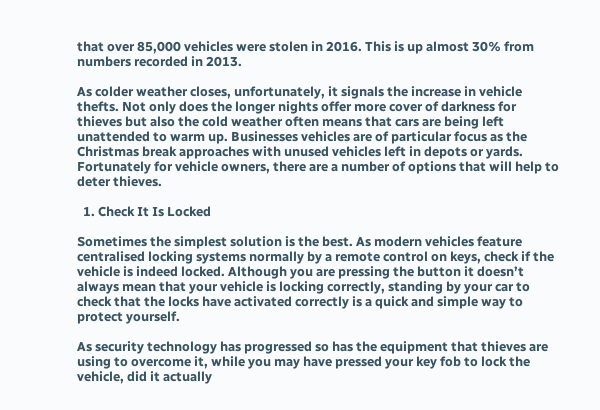that over 85,000 vehicles were stolen in 2016. This is up almost 30% from numbers recorded in 2013.

As colder weather closes, unfortunately, it signals the increase in vehicle thefts. Not only does the longer nights offer more cover of darkness for thieves but also the cold weather often means that cars are being left unattended to warm up. Businesses vehicles are of particular focus as the Christmas break approaches with unused vehicles left in depots or yards. Fortunately for vehicle owners, there are a number of options that will help to deter thieves.

  1. Check It Is Locked

Sometimes the simplest solution is the best. As modern vehicles feature centralised locking systems normally by a remote control on keys, check if the vehicle is indeed locked. Although you are pressing the button it doesn’t always mean that your vehicle is locking correctly, standing by your car to check that the locks have activated correctly is a quick and simple way to protect yourself.

As security technology has progressed so has the equipment that thieves are using to overcome it, while you may have pressed your key fob to lock the vehicle, did it actually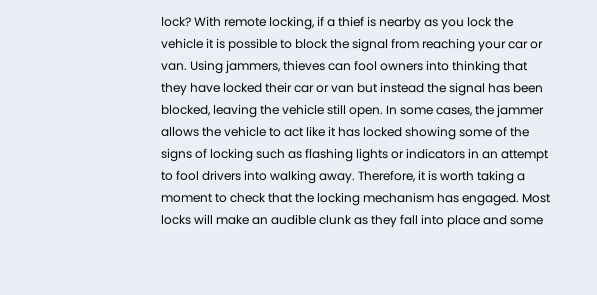lock? With remote locking, if a thief is nearby as you lock the vehicle it is possible to block the signal from reaching your car or van. Using jammers, thieves can fool owners into thinking that they have locked their car or van but instead the signal has been blocked, leaving the vehicle still open. In some cases, the jammer allows the vehicle to act like it has locked showing some of the signs of locking such as flashing lights or indicators in an attempt to fool drivers into walking away. Therefore, it is worth taking a moment to check that the locking mechanism has engaged. Most locks will make an audible clunk as they fall into place and some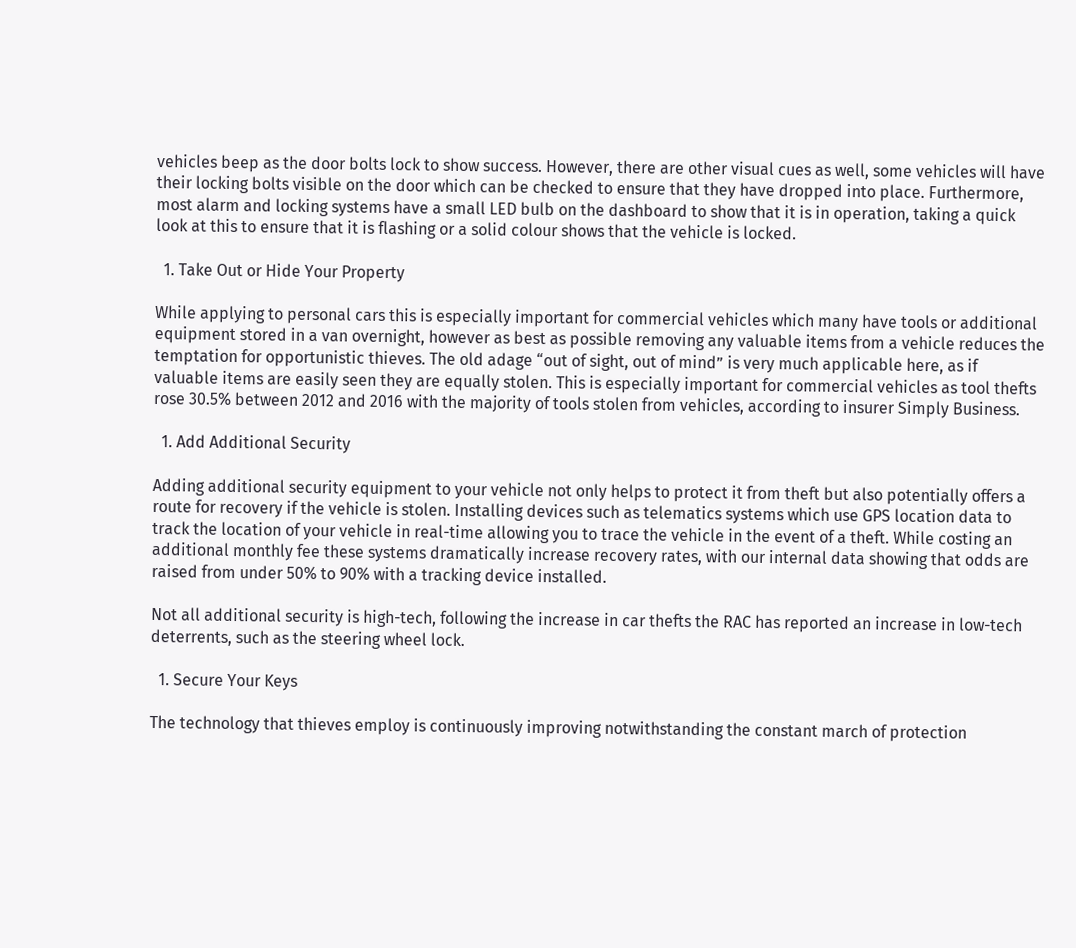vehicles beep as the door bolts lock to show success. However, there are other visual cues as well, some vehicles will have their locking bolts visible on the door which can be checked to ensure that they have dropped into place. Furthermore, most alarm and locking systems have a small LED bulb on the dashboard to show that it is in operation, taking a quick look at this to ensure that it is flashing or a solid colour shows that the vehicle is locked.

  1. Take Out or Hide Your Property

While applying to personal cars this is especially important for commercial vehicles which many have tools or additional equipment stored in a van overnight, however as best as possible removing any valuable items from a vehicle reduces the temptation for opportunistic thieves. The old adage “out of sight, out of mind” is very much applicable here, as if valuable items are easily seen they are equally stolen. This is especially important for commercial vehicles as tool thefts rose 30.5% between 2012 and 2016 with the majority of tools stolen from vehicles, according to insurer Simply Business.

  1. Add Additional Security

Adding additional security equipment to your vehicle not only helps to protect it from theft but also potentially offers a route for recovery if the vehicle is stolen. Installing devices such as telematics systems which use GPS location data to track the location of your vehicle in real-time allowing you to trace the vehicle in the event of a theft. While costing an additional monthly fee these systems dramatically increase recovery rates, with our internal data showing that odds are raised from under 50% to 90% with a tracking device installed.

Not all additional security is high-tech, following the increase in car thefts the RAC has reported an increase in low-tech deterrents, such as the steering wheel lock.

  1. Secure Your Keys

The technology that thieves employ is continuously improving notwithstanding the constant march of protection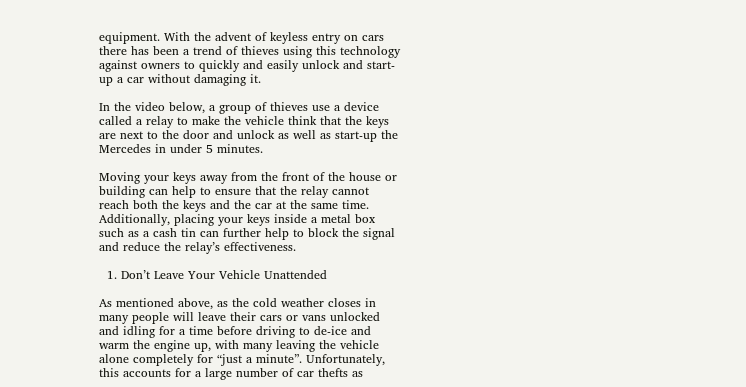equipment. With the advent of keyless entry on cars there has been a trend of thieves using this technology against owners to quickly and easily unlock and start-up a car without damaging it.

In the video below, a group of thieves use a device called a relay to make the vehicle think that the keys are next to the door and unlock as well as start-up the Mercedes in under 5 minutes.

Moving your keys away from the front of the house or building can help to ensure that the relay cannot reach both the keys and the car at the same time. Additionally, placing your keys inside a metal box such as a cash tin can further help to block the signal and reduce the relay’s effectiveness.

  1. Don’t Leave Your Vehicle Unattended

As mentioned above, as the cold weather closes in many people will leave their cars or vans unlocked and idling for a time before driving to de-ice and warm the engine up, with many leaving the vehicle alone completely for “just a minute”. Unfortunately, this accounts for a large number of car thefts as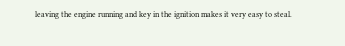leaving the engine running and key in the ignition makes it very easy to steal.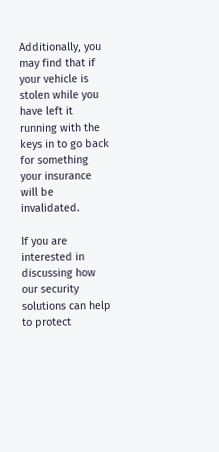Additionally, you may find that if your vehicle is stolen while you have left it running with the keys in to go back for something your insurance will be invalidated.

If you are interested in discussing how our security solutions can help to protect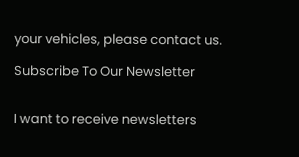your vehicles, please contact us.

Subscribe To Our Newsletter


I want to receive newsletters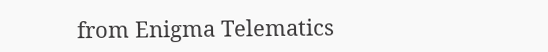from Enigma Telematics